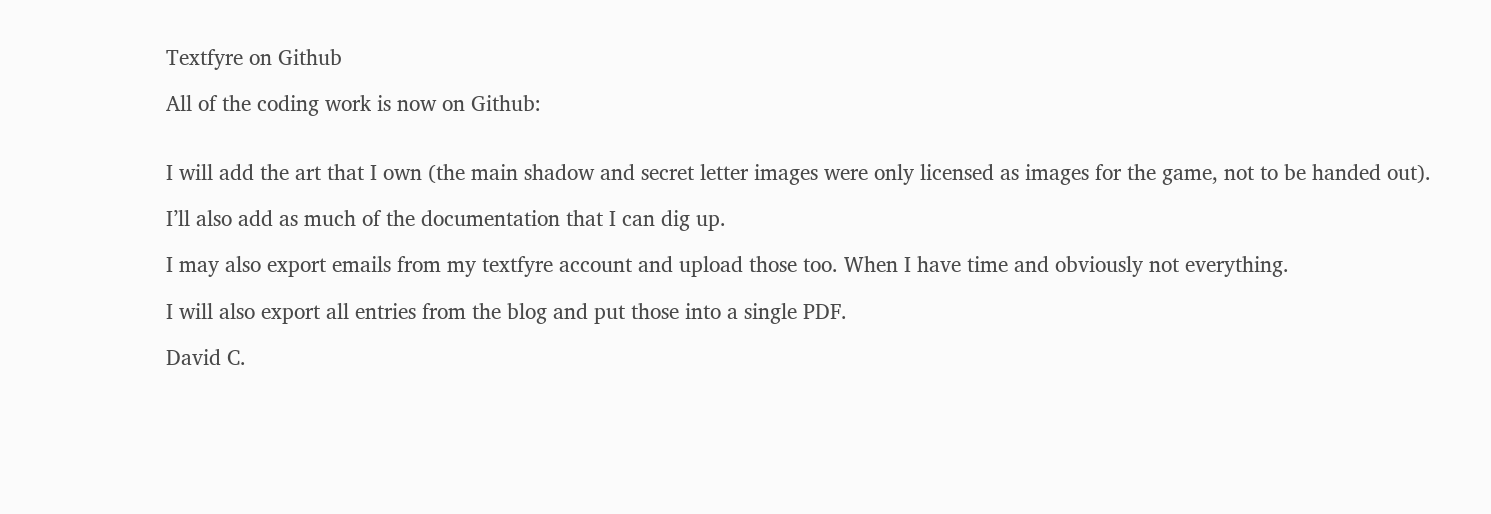Textfyre on Github

All of the coding work is now on Github:


I will add the art that I own (the main shadow and secret letter images were only licensed as images for the game, not to be handed out).

I’ll also add as much of the documentation that I can dig up.

I may also export emails from my textfyre account and upload those too. When I have time and obviously not everything.

I will also export all entries from the blog and put those into a single PDF.

David C.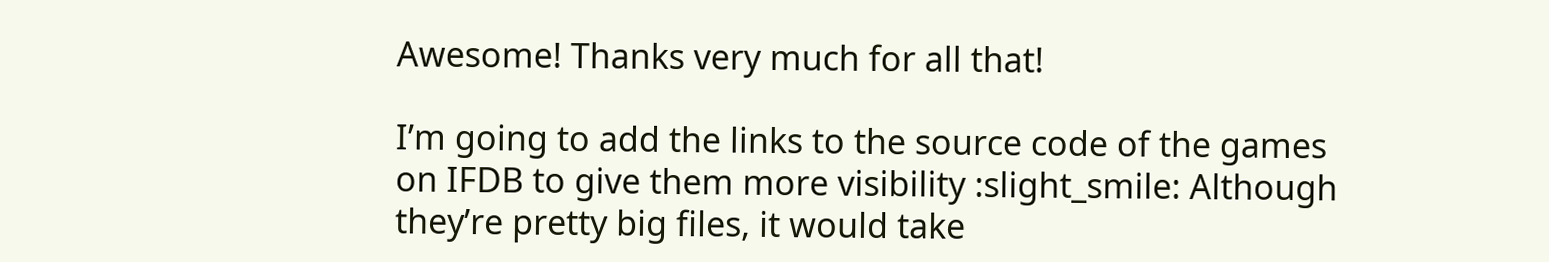Awesome! Thanks very much for all that!

I’m going to add the links to the source code of the games on IFDB to give them more visibility :slight_smile: Although they’re pretty big files, it would take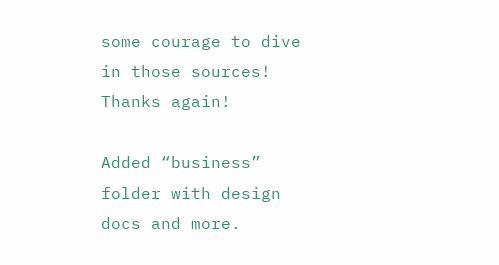some courage to dive in those sources!
Thanks again!

Added “business” folder with design docs and more.